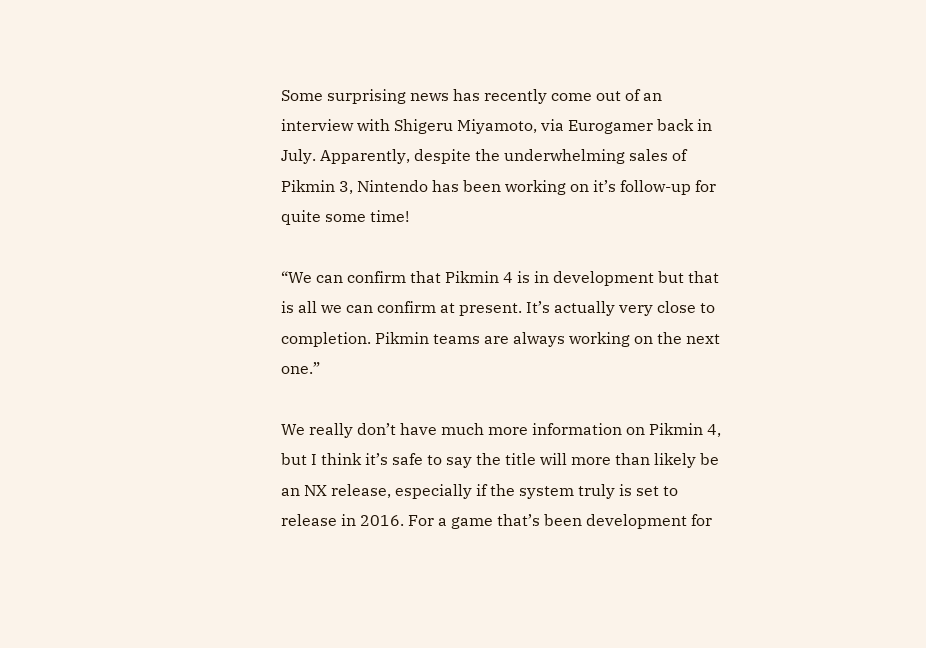Some surprising news has recently come out of an interview with Shigeru Miyamoto, via Eurogamer back in July. Apparently, despite the underwhelming sales of Pikmin 3, Nintendo has been working on it’s follow-up for quite some time!

“We can confirm that Pikmin 4 is in development but that is all we can confirm at present. It’s actually very close to completion. Pikmin teams are always working on the next one.”

We really don’t have much more information on Pikmin 4, but I think it’s safe to say the title will more than likely be an NX release, especially if the system truly is set to release in 2016. For a game that’s been development for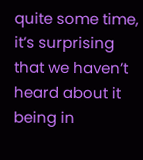quite some time, it’s surprising that we haven’t heard about it being in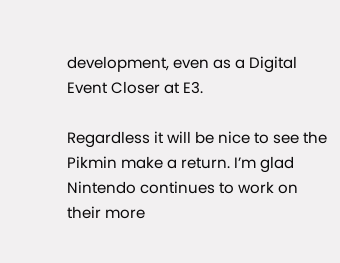development, even as a Digital Event Closer at E3.

Regardless it will be nice to see the Pikmin make a return. I’m glad Nintendo continues to work on their more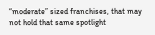“moderate” sized franchises, that may not hold that same spotlight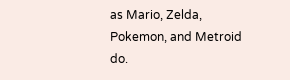as Mario, Zelda, Pokemon, and Metroid do.